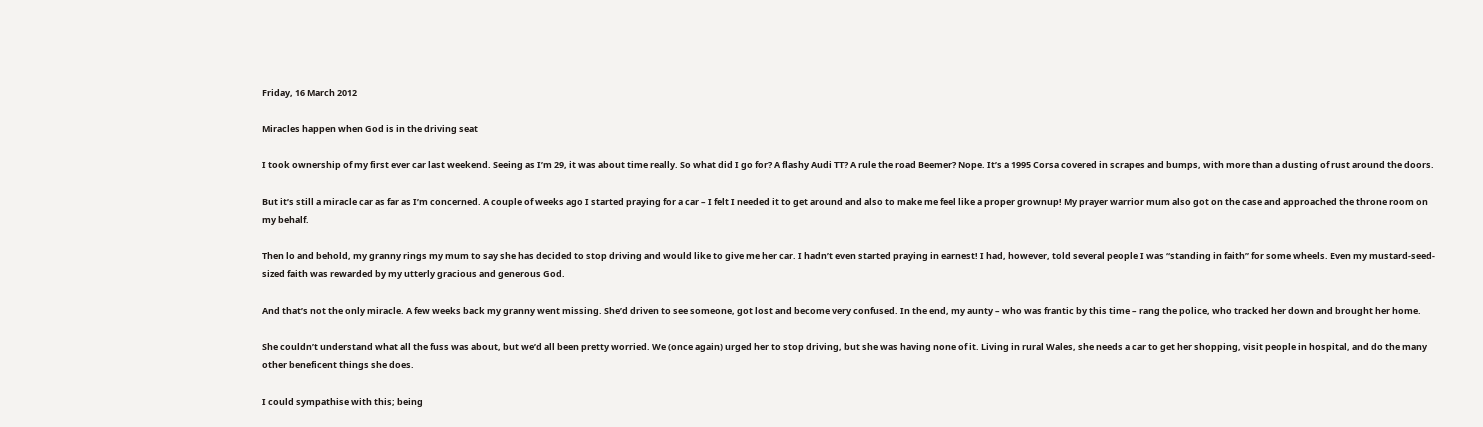Friday, 16 March 2012

Miracles happen when God is in the driving seat

I took ownership of my first ever car last weekend. Seeing as I’m 29, it was about time really. So what did I go for? A flashy Audi TT? A rule the road Beemer? Nope. It’s a 1995 Corsa covered in scrapes and bumps, with more than a dusting of rust around the doors.

But it’s still a miracle car as far as I’m concerned. A couple of weeks ago I started praying for a car – I felt I needed it to get around and also to make me feel like a proper grownup! My prayer warrior mum also got on the case and approached the throne room on my behalf.

Then lo and behold, my granny rings my mum to say she has decided to stop driving and would like to give me her car. I hadn’t even started praying in earnest! I had, however, told several people I was “standing in faith” for some wheels. Even my mustard-seed-sized faith was rewarded by my utterly gracious and generous God.

And that’s not the only miracle. A few weeks back my granny went missing. She’d driven to see someone, got lost and become very confused. In the end, my aunty – who was frantic by this time – rang the police, who tracked her down and brought her home.

She couldn’t understand what all the fuss was about, but we’d all been pretty worried. We (once again) urged her to stop driving, but she was having none of it. Living in rural Wales, she needs a car to get her shopping, visit people in hospital, and do the many other beneficent things she does.

I could sympathise with this; being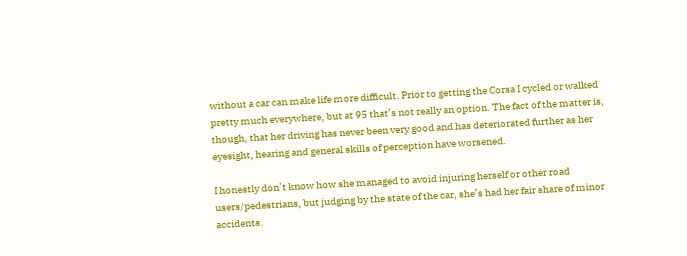without a car can make life more difficult. Prior to getting the Corsa I cycled or walked pretty much everywhere, but at 95 that’s not really an option. The fact of the matter is, though, that her driving has never been very good and has deteriorated further as her eyesight, hearing and general skills of perception have worsened.

I honestly don’t know how she managed to avoid injuring herself or other road users/pedestrians, but judging by the state of the car, she’s had her fair share of minor accidents.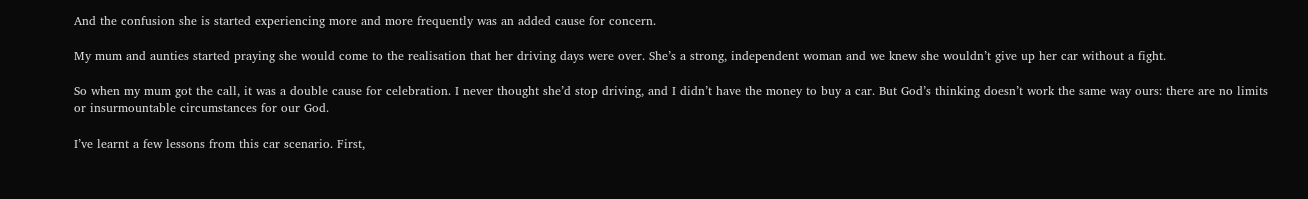And the confusion she is started experiencing more and more frequently was an added cause for concern.

My mum and aunties started praying she would come to the realisation that her driving days were over. She’s a strong, independent woman and we knew she wouldn’t give up her car without a fight.

So when my mum got the call, it was a double cause for celebration. I never thought she’d stop driving, and I didn’t have the money to buy a car. But God’s thinking doesn’t work the same way ours: there are no limits or insurmountable circumstances for our God.

I’ve learnt a few lessons from this car scenario. First,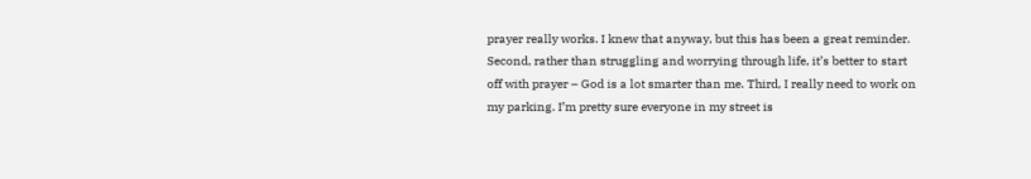prayer really works. I knew that anyway, but this has been a great reminder. Second, rather than struggling and worrying through life, it’s better to start off with prayer – God is a lot smarter than me. Third, I really need to work on my parking. I’m pretty sure everyone in my street is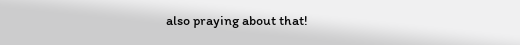also praying about that!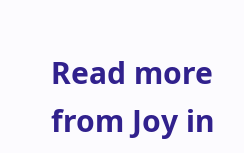Read more from Joy in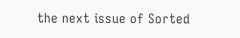the next issue of Sorted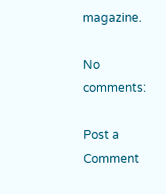magazine.

No comments:

Post a Comment